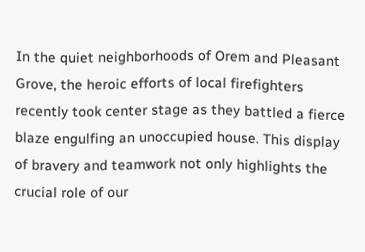In the quiet neighborhoods of Orem and Pleasant Grove, the heroic efforts of local firefighters recently took center stage as they battled a fierce blaze engulfing an unoccupied house. This display of bravery and teamwork not only highlights the crucial role of our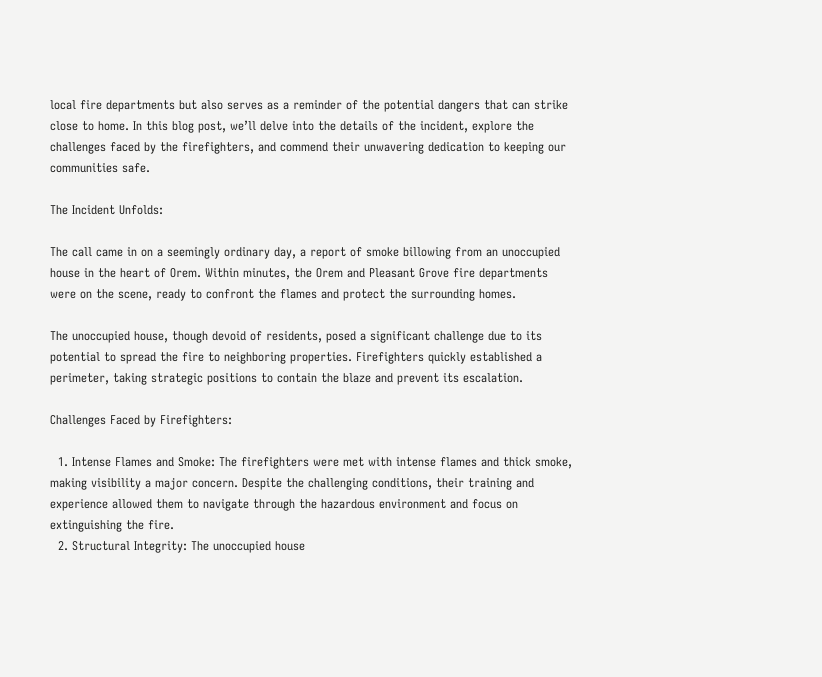local fire departments but also serves as a reminder of the potential dangers that can strike close to home. In this blog post, we’ll delve into the details of the incident, explore the challenges faced by the firefighters, and commend their unwavering dedication to keeping our communities safe.

The Incident Unfolds:

The call came in on a seemingly ordinary day, a report of smoke billowing from an unoccupied house in the heart of Orem. Within minutes, the Orem and Pleasant Grove fire departments were on the scene, ready to confront the flames and protect the surrounding homes.

The unoccupied house, though devoid of residents, posed a significant challenge due to its potential to spread the fire to neighboring properties. Firefighters quickly established a perimeter, taking strategic positions to contain the blaze and prevent its escalation.

Challenges Faced by Firefighters:

  1. Intense Flames and Smoke: The firefighters were met with intense flames and thick smoke, making visibility a major concern. Despite the challenging conditions, their training and experience allowed them to navigate through the hazardous environment and focus on extinguishing the fire.
  2. Structural Integrity: The unoccupied house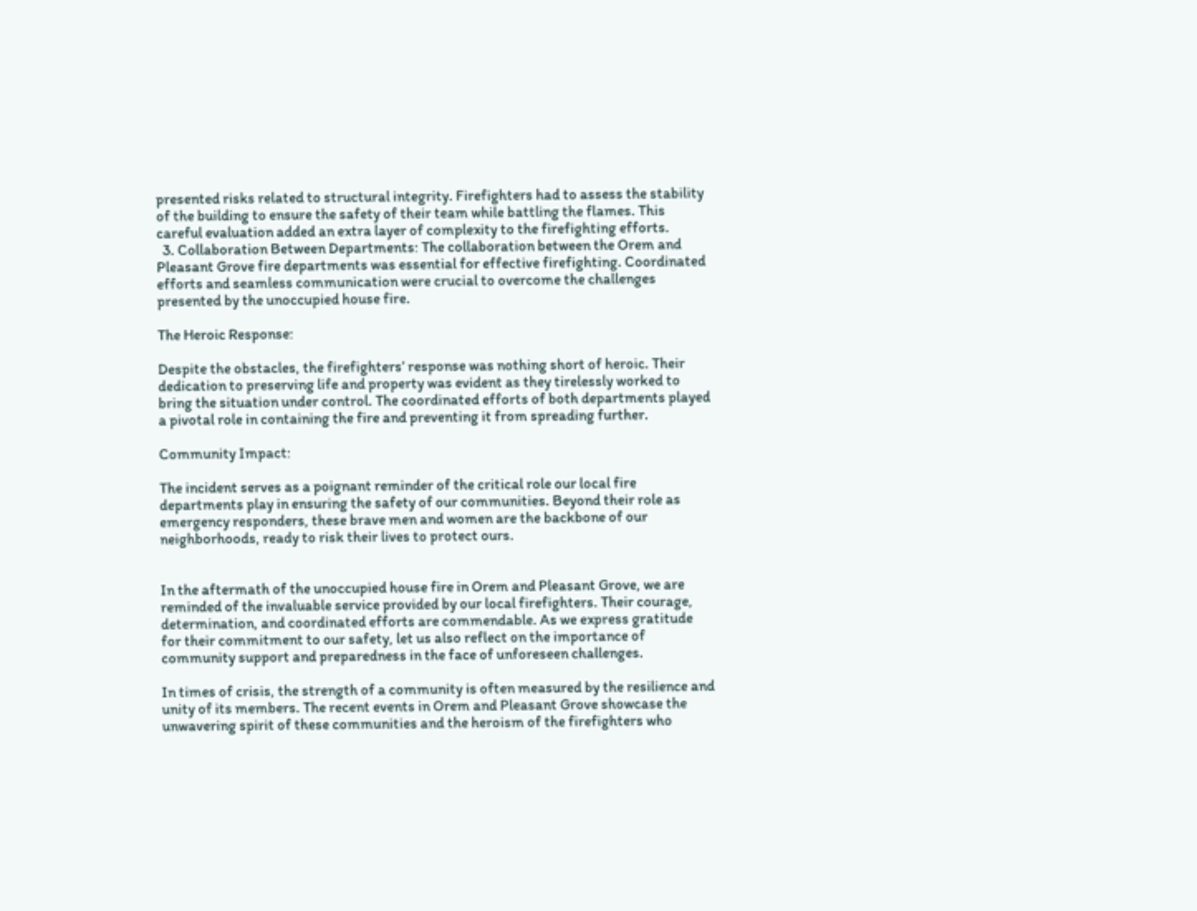presented risks related to structural integrity. Firefighters had to assess the stability of the building to ensure the safety of their team while battling the flames. This careful evaluation added an extra layer of complexity to the firefighting efforts.
  3. Collaboration Between Departments: The collaboration between the Orem and Pleasant Grove fire departments was essential for effective firefighting. Coordinated efforts and seamless communication were crucial to overcome the challenges presented by the unoccupied house fire.

The Heroic Response:

Despite the obstacles, the firefighters’ response was nothing short of heroic. Their dedication to preserving life and property was evident as they tirelessly worked to bring the situation under control. The coordinated efforts of both departments played a pivotal role in containing the fire and preventing it from spreading further.

Community Impact:

The incident serves as a poignant reminder of the critical role our local fire departments play in ensuring the safety of our communities. Beyond their role as emergency responders, these brave men and women are the backbone of our neighborhoods, ready to risk their lives to protect ours.


In the aftermath of the unoccupied house fire in Orem and Pleasant Grove, we are reminded of the invaluable service provided by our local firefighters. Their courage, determination, and coordinated efforts are commendable. As we express gratitude for their commitment to our safety, let us also reflect on the importance of community support and preparedness in the face of unforeseen challenges.

In times of crisis, the strength of a community is often measured by the resilience and unity of its members. The recent events in Orem and Pleasant Grove showcase the unwavering spirit of these communities and the heroism of the firefighters who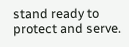stand ready to protect and serve.